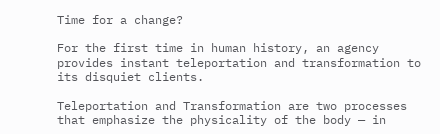Time for a change?

For the first time in human history, an agency provides instant teleportation and transformation to its disquiet clients.

Teleportation and Transformation are two processes that emphasize the physicality of the body — in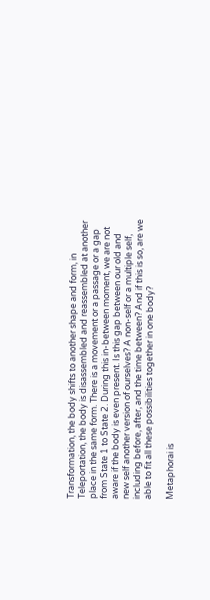Transformation, the body shifts to another shape and form, in Teleportation, the body is disassembled and reassembled at another place in the same form. There is a movement or a passage or a gap from State 1 to State 2. During this in-between moment, we are not aware if the body is even present. Is this gap between our old and new self another version of ourselves? A non-self or a multiple self, including before, after, and the time between? And if this is so, are we able to fit all these possibilities together in one body?

Metaphorai is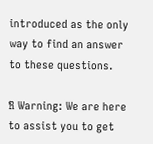introduced as the only way to find an answer to these questions.

ℜ Warning: We are here to assist you to get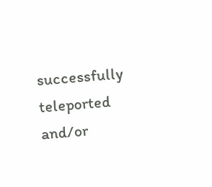successfully teleported and/or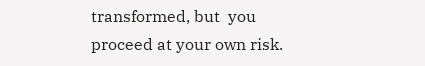transformed, but  you proceed at your own risk.